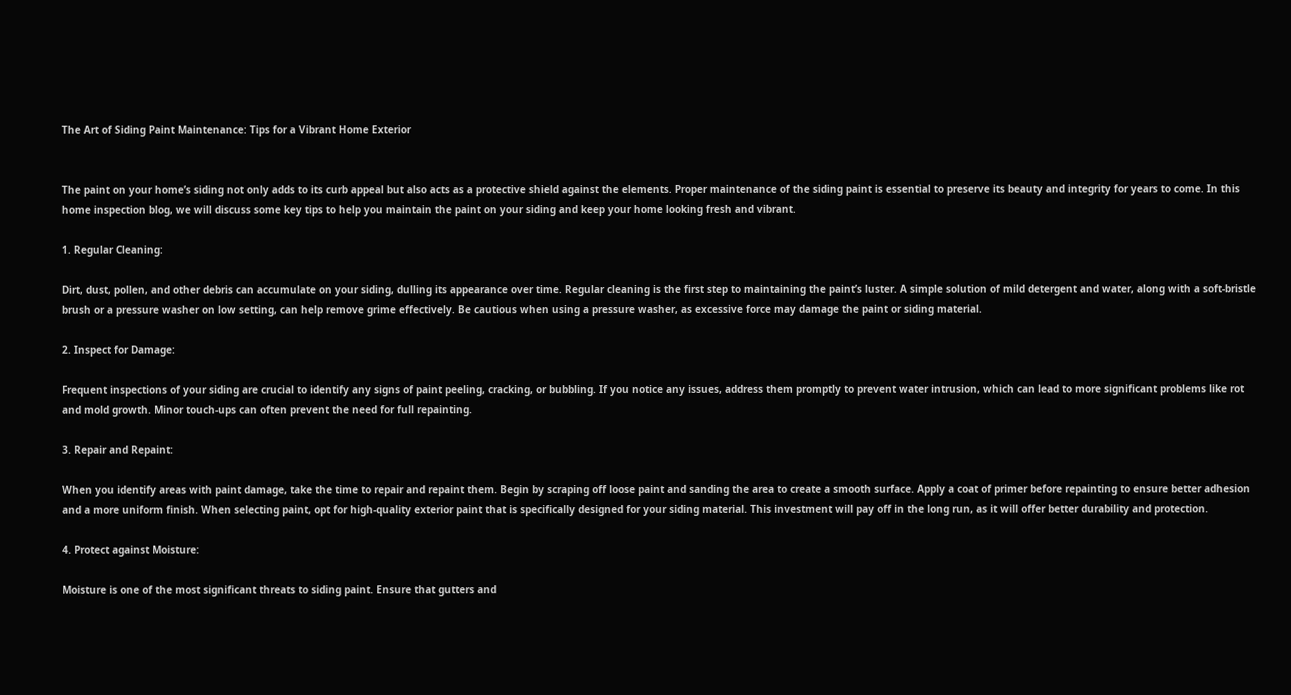The Art of Siding Paint Maintenance: Tips for a Vibrant Home Exterior


The paint on your home’s siding not only adds to its curb appeal but also acts as a protective shield against the elements. Proper maintenance of the siding paint is essential to preserve its beauty and integrity for years to come. In this home inspection blog, we will discuss some key tips to help you maintain the paint on your siding and keep your home looking fresh and vibrant.

1. Regular Cleaning:

Dirt, dust, pollen, and other debris can accumulate on your siding, dulling its appearance over time. Regular cleaning is the first step to maintaining the paint’s luster. A simple solution of mild detergent and water, along with a soft-bristle brush or a pressure washer on low setting, can help remove grime effectively. Be cautious when using a pressure washer, as excessive force may damage the paint or siding material.

2. Inspect for Damage:

Frequent inspections of your siding are crucial to identify any signs of paint peeling, cracking, or bubbling. If you notice any issues, address them promptly to prevent water intrusion, which can lead to more significant problems like rot and mold growth. Minor touch-ups can often prevent the need for full repainting.

3. Repair and Repaint:

When you identify areas with paint damage, take the time to repair and repaint them. Begin by scraping off loose paint and sanding the area to create a smooth surface. Apply a coat of primer before repainting to ensure better adhesion and a more uniform finish. When selecting paint, opt for high-quality exterior paint that is specifically designed for your siding material. This investment will pay off in the long run, as it will offer better durability and protection.

4. Protect against Moisture:

Moisture is one of the most significant threats to siding paint. Ensure that gutters and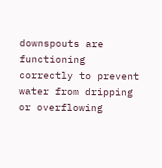downspouts are functioning correctly to prevent water from dripping or overflowing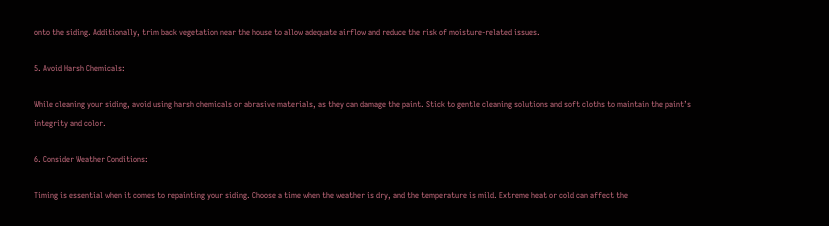onto the siding. Additionally, trim back vegetation near the house to allow adequate airflow and reduce the risk of moisture-related issues.

5. Avoid Harsh Chemicals:

While cleaning your siding, avoid using harsh chemicals or abrasive materials, as they can damage the paint. Stick to gentle cleaning solutions and soft cloths to maintain the paint’s integrity and color.

6. Consider Weather Conditions:

Timing is essential when it comes to repainting your siding. Choose a time when the weather is dry, and the temperature is mild. Extreme heat or cold can affect the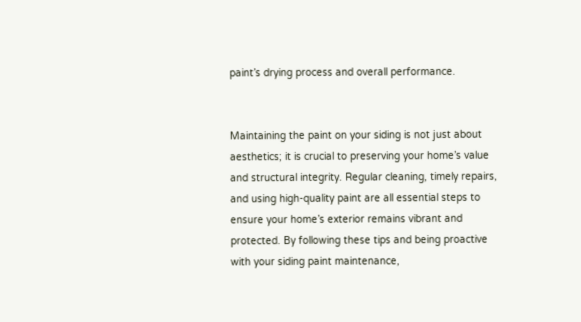paint’s drying process and overall performance.


Maintaining the paint on your siding is not just about aesthetics; it is crucial to preserving your home’s value and structural integrity. Regular cleaning, timely repairs, and using high-quality paint are all essential steps to ensure your home’s exterior remains vibrant and protected. By following these tips and being proactive with your siding paint maintenance,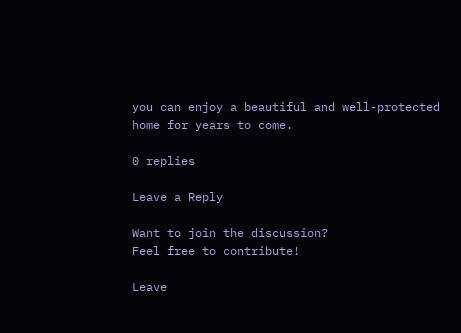you can enjoy a beautiful and well-protected home for years to come.

0 replies

Leave a Reply

Want to join the discussion?
Feel free to contribute!

Leave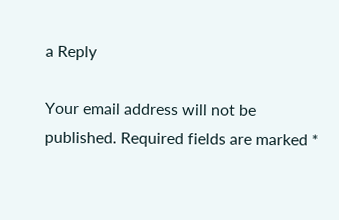a Reply

Your email address will not be published. Required fields are marked *